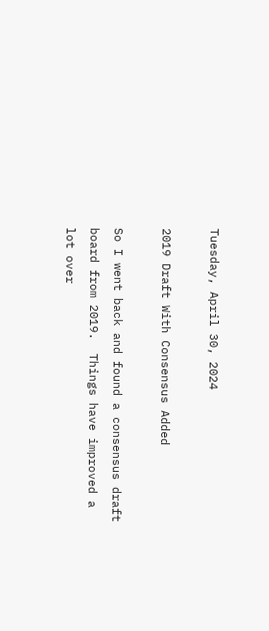Tuesday, April 30, 2024

2019 Draft With Consensus Added

So I went back and found a consensus draft board from 2019.  Things have improved a lot over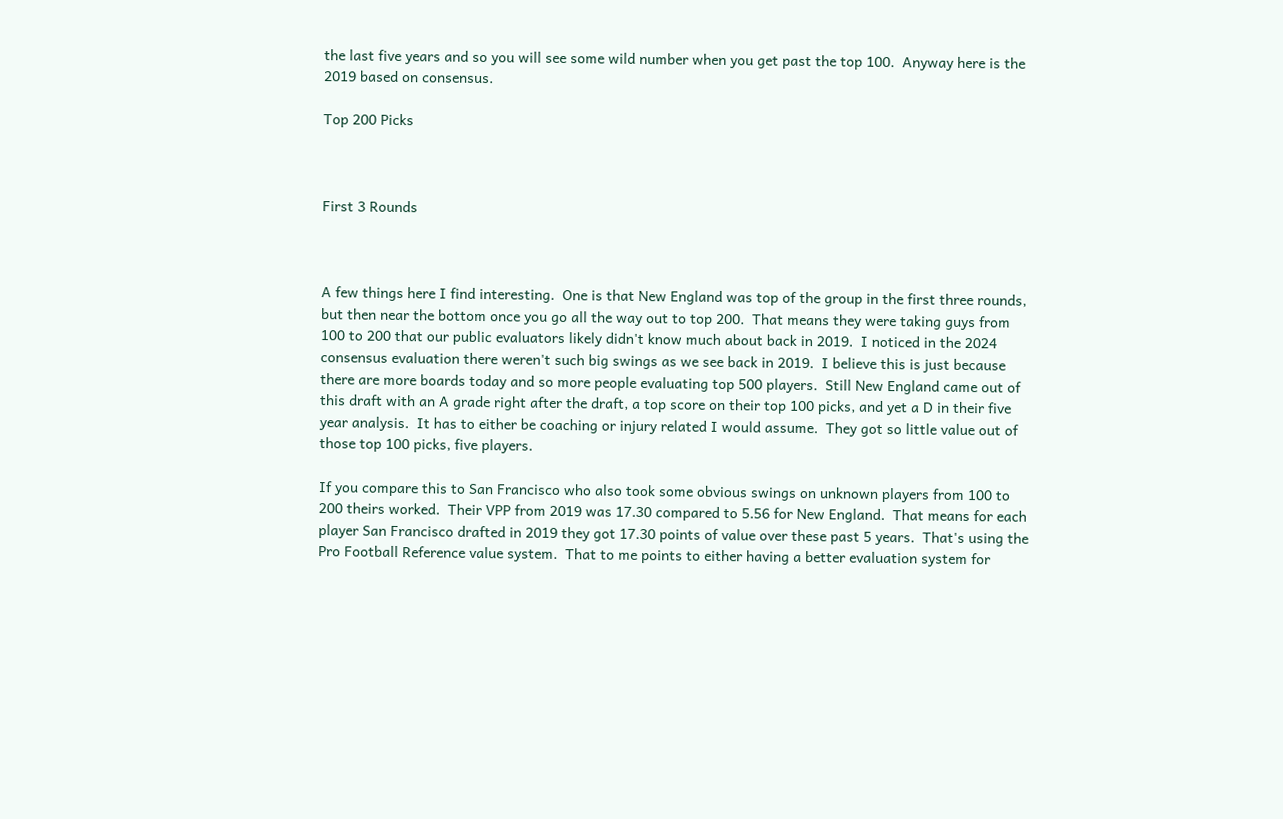the last five years and so you will see some wild number when you get past the top 100.  Anyway here is the 2019 based on consensus.

Top 200 Picks



First 3 Rounds



A few things here I find interesting.  One is that New England was top of the group in the first three rounds, but then near the bottom once you go all the way out to top 200.  That means they were taking guys from 100 to 200 that our public evaluators likely didn't know much about back in 2019.  I noticed in the 2024 consensus evaluation there weren't such big swings as we see back in 2019.  I believe this is just because there are more boards today and so more people evaluating top 500 players.  Still New England came out of this draft with an A grade right after the draft, a top score on their top 100 picks, and yet a D in their five year analysis.  It has to either be coaching or injury related I would assume.  They got so little value out of those top 100 picks, five players.

If you compare this to San Francisco who also took some obvious swings on unknown players from 100 to 200 theirs worked.  Their VPP from 2019 was 17.30 compared to 5.56 for New England.  That means for each player San Francisco drafted in 2019 they got 17.30 points of value over these past 5 years.  That's using the Pro Football Reference value system.  That to me points to either having a better evaluation system for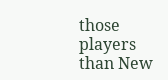those players than New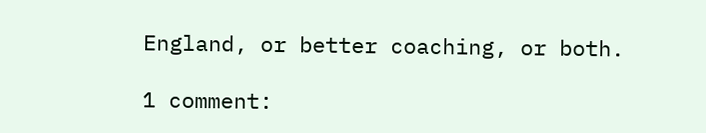England, or better coaching, or both.

1 comment: